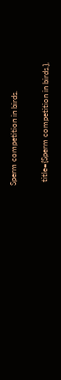Sperm competition in birds.

  title={Sperm competition in birds.},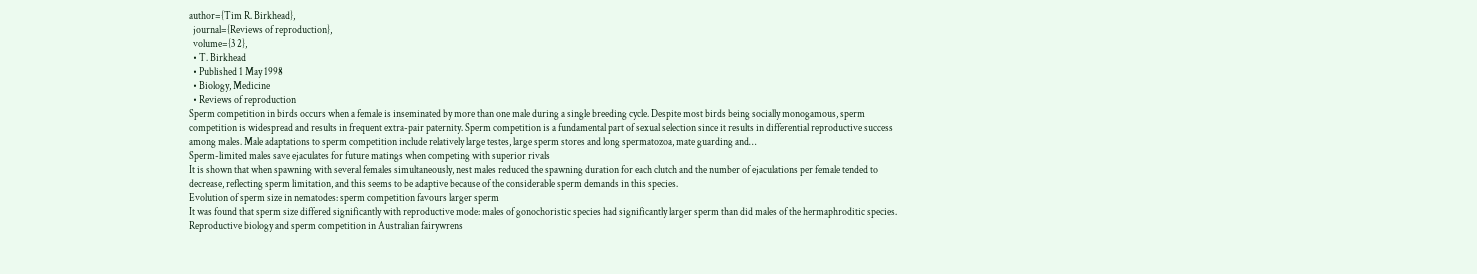author={Tim R. Birkhead},
  journal={Reviews of reproduction},
  volume={3 2},
  • T. Birkhead
  • Published 1 May 1998
  • Biology, Medicine
  • Reviews of reproduction
Sperm competition in birds occurs when a female is inseminated by more than one male during a single breeding cycle. Despite most birds being socially monogamous, sperm competition is widespread and results in frequent extra-pair paternity. Sperm competition is a fundamental part of sexual selection since it results in differential reproductive success among males. Male adaptations to sperm competition include relatively large testes, large sperm stores and long spermatozoa, mate guarding and…
Sperm-limited males save ejaculates for future matings when competing with superior rivals
It is shown that when spawning with several females simultaneously, nest males reduced the spawning duration for each clutch and the number of ejaculations per female tended to decrease, reflecting sperm limitation, and this seems to be adaptive because of the considerable sperm demands in this species.
Evolution of sperm size in nematodes: sperm competition favours larger sperm
It was found that sperm size differed significantly with reproductive mode: males of gonochoristic species had significantly larger sperm than did males of the hermaphroditic species.
Reproductive biology and sperm competition in Australian fairywrens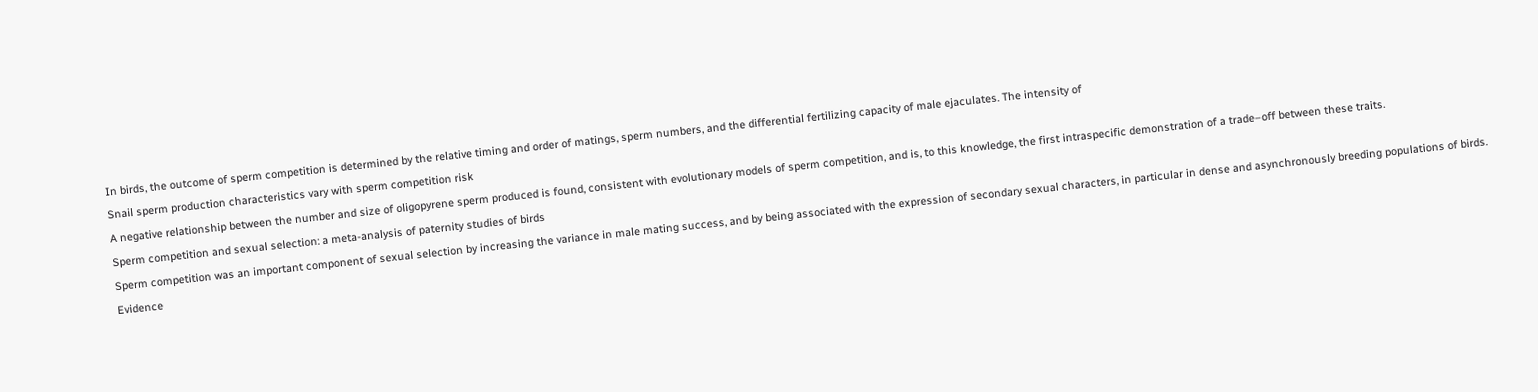In birds, the outcome of sperm competition is determined by the relative timing and order of matings, sperm numbers, and the differential fertilizing capacity of male ejaculates. The intensity of
Snail sperm production characteristics vary with sperm competition risk
A negative relationship between the number and size of oligopyrene sperm produced is found, consistent with evolutionary models of sperm competition, and is, to this knowledge, the first intraspecific demonstration of a trade–off between these traits.
Sperm competition and sexual selection: a meta-analysis of paternity studies of birds
Sperm competition was an important component of sexual selection by increasing the variance in male mating success, and by being associated with the expression of secondary sexual characters, in particular in dense and asynchronously breeding populations of birds.
Evidence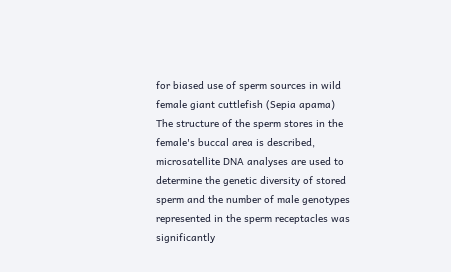for biased use of sperm sources in wild female giant cuttlefish (Sepia apama)
The structure of the sperm stores in the female's buccal area is described, microsatellite DNA analyses are used to determine the genetic diversity of stored sperm and the number of male genotypes represented in the sperm receptacles was significantly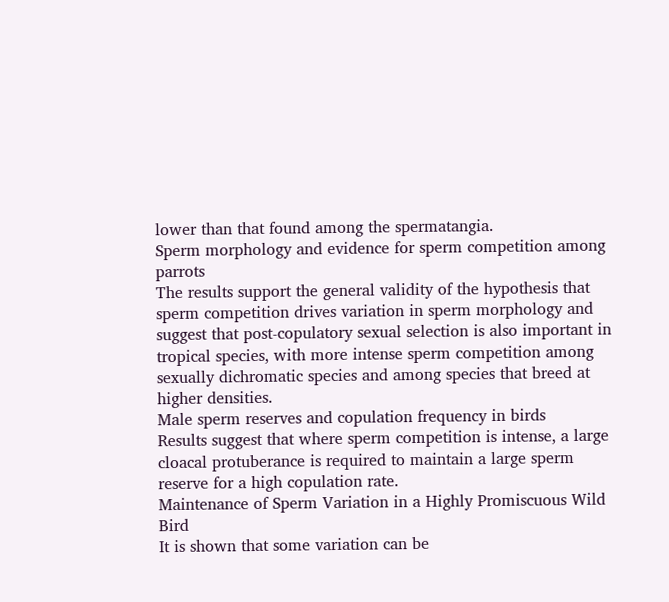lower than that found among the spermatangia.
Sperm morphology and evidence for sperm competition among parrots
The results support the general validity of the hypothesis that sperm competition drives variation in sperm morphology and suggest that post‐copulatory sexual selection is also important in tropical species, with more intense sperm competition among sexually dichromatic species and among species that breed at higher densities.
Male sperm reserves and copulation frequency in birds
Results suggest that where sperm competition is intense, a large cloacal protuberance is required to maintain a large sperm reserve for a high copulation rate.
Maintenance of Sperm Variation in a Highly Promiscuous Wild Bird
It is shown that some variation can be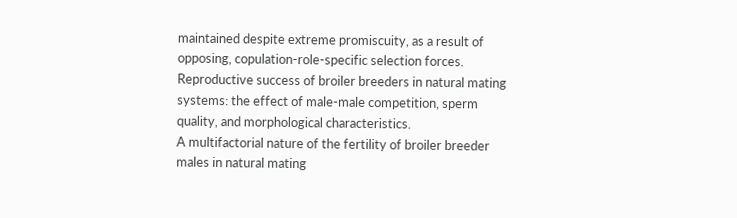maintained despite extreme promiscuity, as a result of opposing, copulation-role-specific selection forces.
Reproductive success of broiler breeders in natural mating systems: the effect of male-male competition, sperm quality, and morphological characteristics.
A multifactorial nature of the fertility of broiler breeder males in natural mating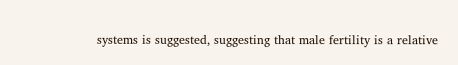systems is suggested, suggesting that male fertility is a relative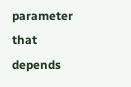parameter that depends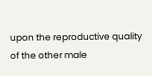upon the reproductive quality of the other male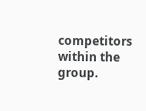competitors within the group.